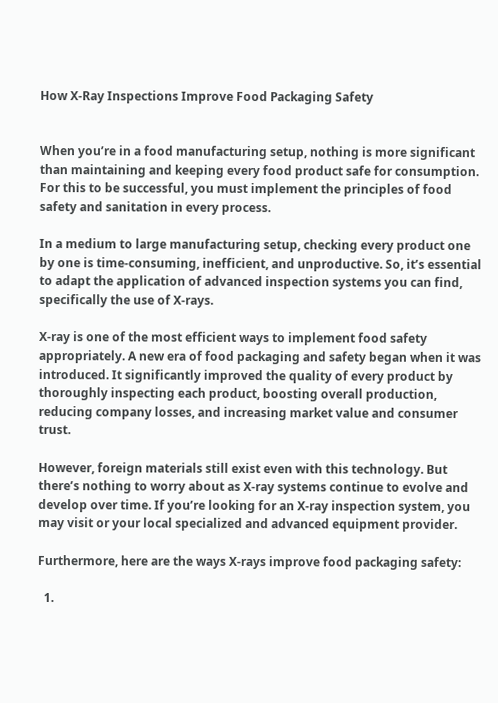How X-Ray Inspections Improve Food Packaging Safety


When you’re in a food manufacturing setup, nothing is more significant than maintaining and keeping every food product safe for consumption. For this to be successful, you must implement the principles of food safety and sanitation in every process.

In a medium to large manufacturing setup, checking every product one by one is time-consuming, inefficient, and unproductive. So, it’s essential to adapt the application of advanced inspection systems you can find, specifically the use of X-rays.

X-ray is one of the most efficient ways to implement food safety appropriately. A new era of food packaging and safety began when it was introduced. It significantly improved the quality of every product by thoroughly inspecting each product, boosting overall production, reducing company losses, and increasing market value and consumer trust.

However, foreign materials still exist even with this technology. But there’s nothing to worry about as X-ray systems continue to evolve and develop over time. If you’re looking for an X-ray inspection system, you may visit or your local specialized and advanced equipment provider.

Furthermore, here are the ways X-rays improve food packaging safety:

  1.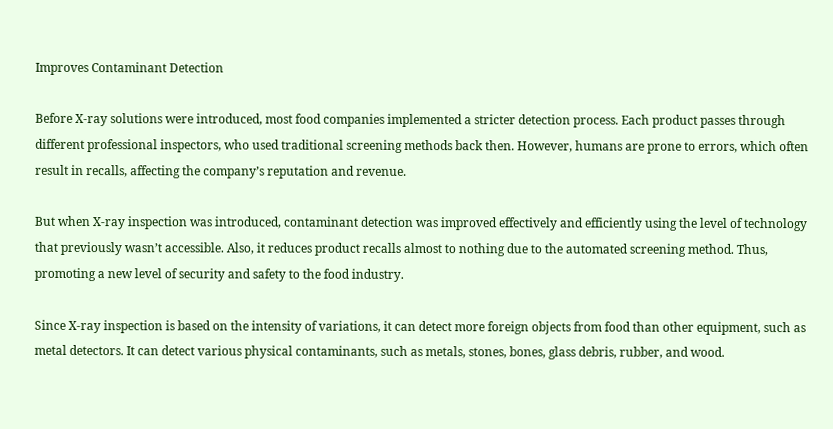Improves Contaminant Detection

Before X-ray solutions were introduced, most food companies implemented a stricter detection process. Each product passes through different professional inspectors, who used traditional screening methods back then. However, humans are prone to errors, which often result in recalls, affecting the company’s reputation and revenue.

But when X-ray inspection was introduced, contaminant detection was improved effectively and efficiently using the level of technology that previously wasn’t accessible. Also, it reduces product recalls almost to nothing due to the automated screening method. Thus, promoting a new level of security and safety to the food industry.

Since X-ray inspection is based on the intensity of variations, it can detect more foreign objects from food than other equipment, such as metal detectors. It can detect various physical contaminants, such as metals, stones, bones, glass debris, rubber, and wood.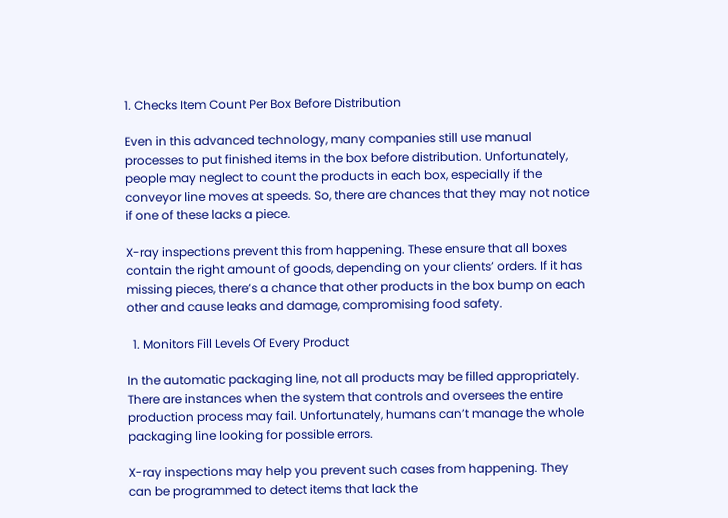1. Checks Item Count Per Box Before Distribution

Even in this advanced technology, many companies still use manual processes to put finished items in the box before distribution. Unfortunately, people may neglect to count the products in each box, especially if the conveyor line moves at speeds. So, there are chances that they may not notice if one of these lacks a piece.

X-ray inspections prevent this from happening. These ensure that all boxes contain the right amount of goods, depending on your clients’ orders. If it has missing pieces, there’s a chance that other products in the box bump on each other and cause leaks and damage, compromising food safety.

  1. Monitors Fill Levels Of Every Product

In the automatic packaging line, not all products may be filled appropriately. There are instances when the system that controls and oversees the entire production process may fail. Unfortunately, humans can’t manage the whole packaging line looking for possible errors.

X-ray inspections may help you prevent such cases from happening. They can be programmed to detect items that lack the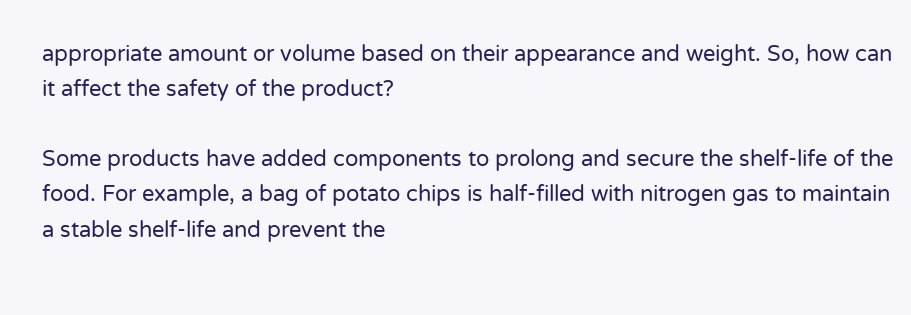appropriate amount or volume based on their appearance and weight. So, how can it affect the safety of the product?

Some products have added components to prolong and secure the shelf-life of the food. For example, a bag of potato chips is half-filled with nitrogen gas to maintain a stable shelf-life and prevent the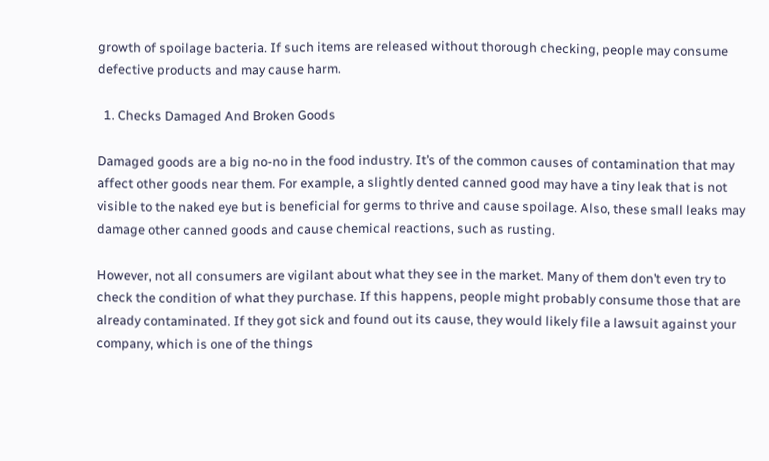growth of spoilage bacteria. If such items are released without thorough checking, people may consume defective products and may cause harm.

  1. Checks Damaged And Broken Goods

Damaged goods are a big no-no in the food industry. It’s of the common causes of contamination that may affect other goods near them. For example, a slightly dented canned good may have a tiny leak that is not visible to the naked eye but is beneficial for germs to thrive and cause spoilage. Also, these small leaks may damage other canned goods and cause chemical reactions, such as rusting.

However, not all consumers are vigilant about what they see in the market. Many of them don’t even try to check the condition of what they purchase. If this happens, people might probably consume those that are already contaminated. If they got sick and found out its cause, they would likely file a lawsuit against your company, which is one of the things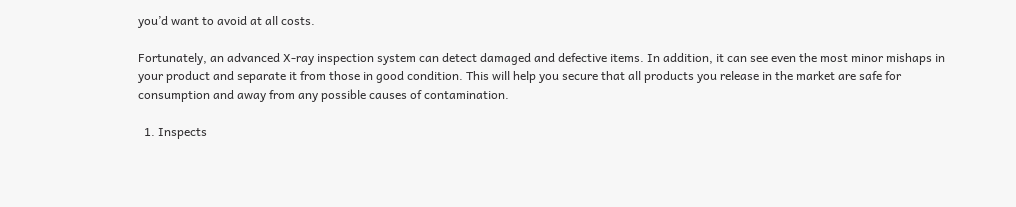you’d want to avoid at all costs.

Fortunately, an advanced X-ray inspection system can detect damaged and defective items. In addition, it can see even the most minor mishaps in your product and separate it from those in good condition. This will help you secure that all products you release in the market are safe for consumption and away from any possible causes of contamination.

  1. Inspects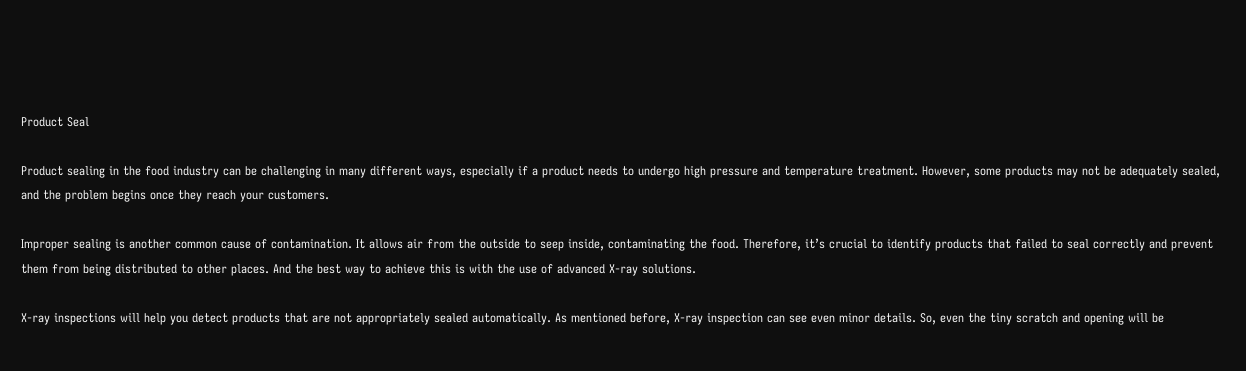Product Seal

Product sealing in the food industry can be challenging in many different ways, especially if a product needs to undergo high pressure and temperature treatment. However, some products may not be adequately sealed, and the problem begins once they reach your customers.

Improper sealing is another common cause of contamination. It allows air from the outside to seep inside, contaminating the food. Therefore, it’s crucial to identify products that failed to seal correctly and prevent them from being distributed to other places. And the best way to achieve this is with the use of advanced X-ray solutions.

X-ray inspections will help you detect products that are not appropriately sealed automatically. As mentioned before, X-ray inspection can see even minor details. So, even the tiny scratch and opening will be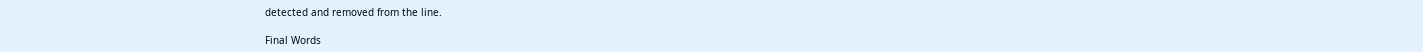detected and removed from the line.

Final Words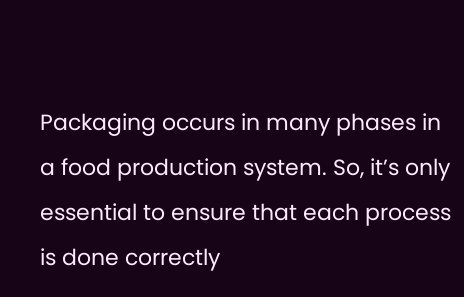Packaging occurs in many phases in a food production system. So, it’s only essential to ensure that each process is done correctly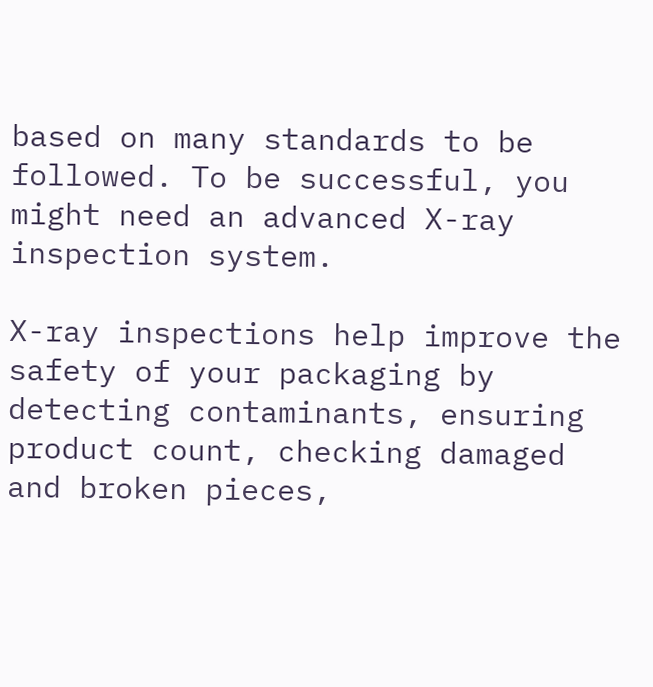based on many standards to be followed. To be successful, you might need an advanced X-ray inspection system.

X-ray inspections help improve the safety of your packaging by detecting contaminants, ensuring product count, checking damaged and broken pieces,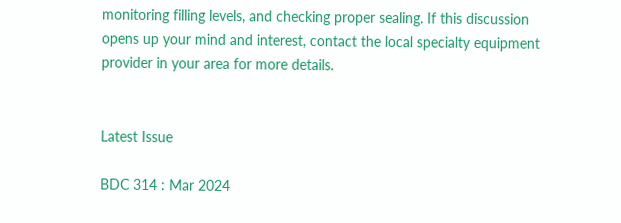monitoring filling levels, and checking proper sealing. If this discussion opens up your mind and interest, contact the local specialty equipment provider in your area for more details.


Latest Issue

BDC 314 : Mar 2024